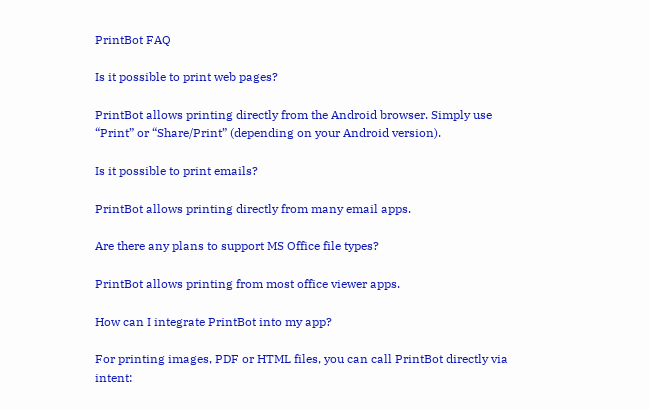PrintBot FAQ

Is it possible to print web pages?

PrintBot allows printing directly from the Android browser. Simply use “Print” or “Share/Print” (depending on your Android version).

Is it possible to print emails?

PrintBot allows printing directly from many email apps.

Are there any plans to support MS Office file types?

PrintBot allows printing from most office viewer apps.

How can I integrate PrintBot into my app?

For printing images, PDF or HTML files, you can call PrintBot directly via intent: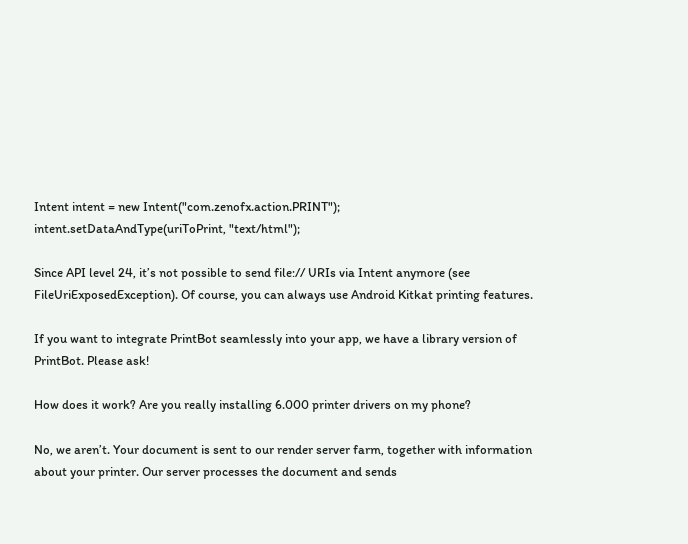Intent intent = new Intent("com.zenofx.action.PRINT");
intent.setDataAndType(uriToPrint, "text/html");

Since API level 24, it’s not possible to send file:// URIs via Intent anymore (see FileUriExposedException). Of course, you can always use Android Kitkat printing features.

If you want to integrate PrintBot seamlessly into your app, we have a library version of PrintBot. Please ask!

How does it work? Are you really installing 6.000 printer drivers on my phone?

No, we aren’t. Your document is sent to our render server farm, together with information about your printer. Our server processes the document and sends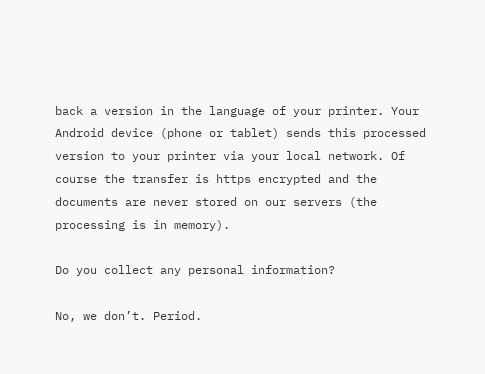back a version in the language of your printer. Your Android device (phone or tablet) sends this processed version to your printer via your local network. Of course the transfer is https encrypted and the documents are never stored on our servers (the processing is in memory).

Do you collect any personal information?

No, we don’t. Period.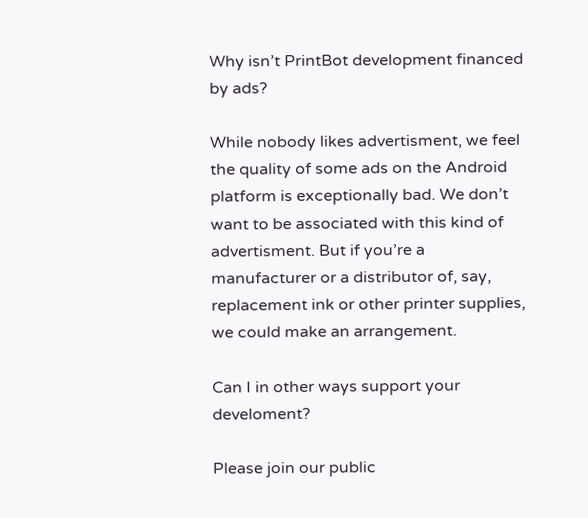Why isn’t PrintBot development financed by ads?

While nobody likes advertisment, we feel the quality of some ads on the Android platform is exceptionally bad. We don’t want to be associated with this kind of advertisment. But if you’re a manufacturer or a distributor of, say, replacement ink or other printer supplies, we could make an arrangement.

Can I in other ways support your develoment?

Please join our public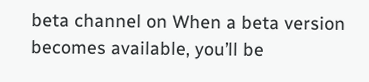beta channel on When a beta version becomes available, you’ll be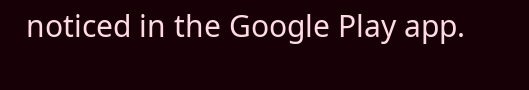noticed in the Google Play app.